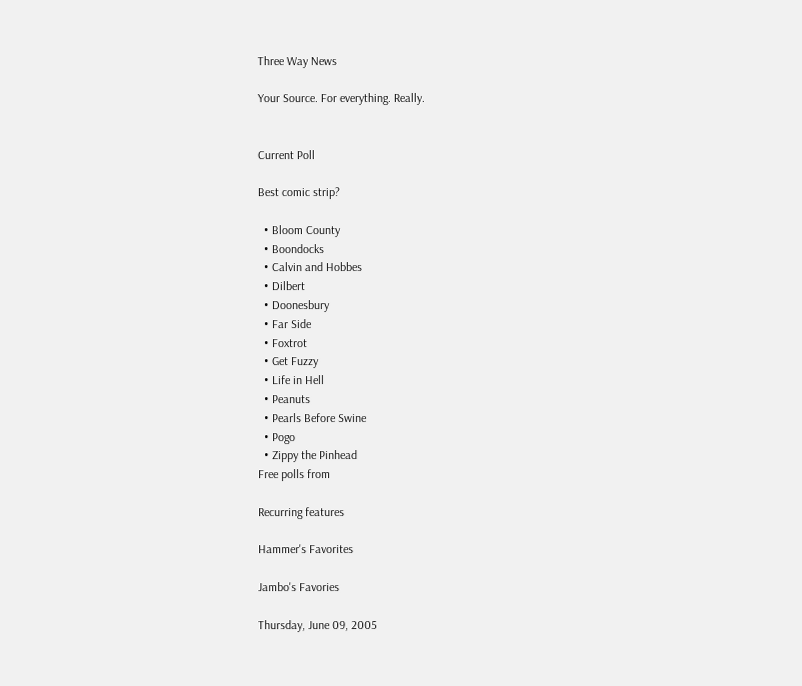Three Way News

Your Source. For everything. Really.


Current Poll

Best comic strip?

  • Bloom County
  • Boondocks
  • Calvin and Hobbes
  • Dilbert
  • Doonesbury
  • Far Side
  • Foxtrot
  • Get Fuzzy
  • Life in Hell
  • Peanuts
  • Pearls Before Swine
  • Pogo
  • Zippy the Pinhead
Free polls from

Recurring features

Hammer's Favorites

Jambo's Favories

Thursday, June 09, 2005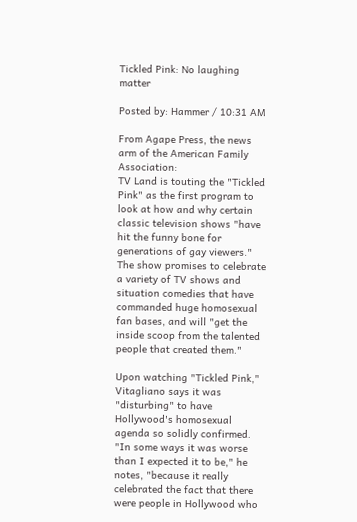Tickled Pink: No laughing matter

Posted by: Hammer / 10:31 AM

From Agape Press, the news arm of the American Family Association:
TV Land is touting the "Tickled Pink" as the first program to look at how and why certain classic television shows "have hit the funny bone for generations of gay viewers." The show promises to celebrate a variety of TV shows and situation comedies that have commanded huge homosexual fan bases, and will "get the inside scoop from the talented people that created them."

Upon watching "Tickled Pink," Vitagliano says it was "disturbing" to have Hollywood's homosexual agenda so solidly confirmed. "In some ways it was worse than I expected it to be," he notes, "because it really celebrated the fact that there were people in Hollywood who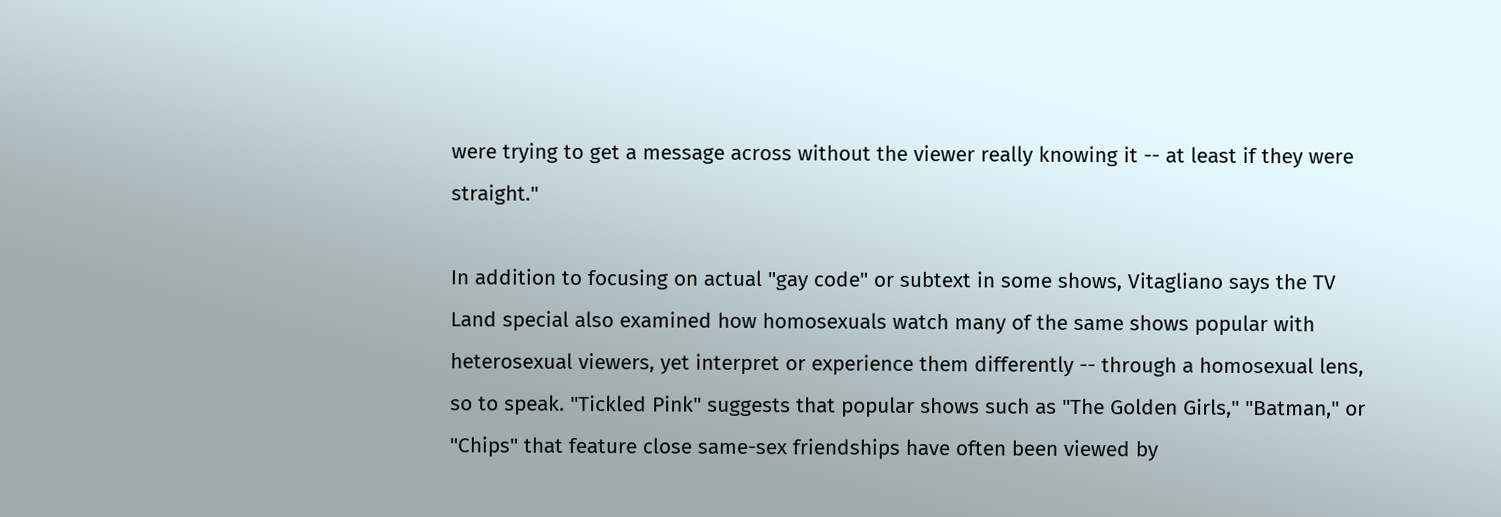were trying to get a message across without the viewer really knowing it -- at least if they were straight."

In addition to focusing on actual "gay code" or subtext in some shows, Vitagliano says the TV Land special also examined how homosexuals watch many of the same shows popular with heterosexual viewers, yet interpret or experience them differently -- through a homosexual lens, so to speak. "Tickled Pink" suggests that popular shows such as "The Golden Girls," "Batman," or "Chips" that feature close same-sex friendships have often been viewed by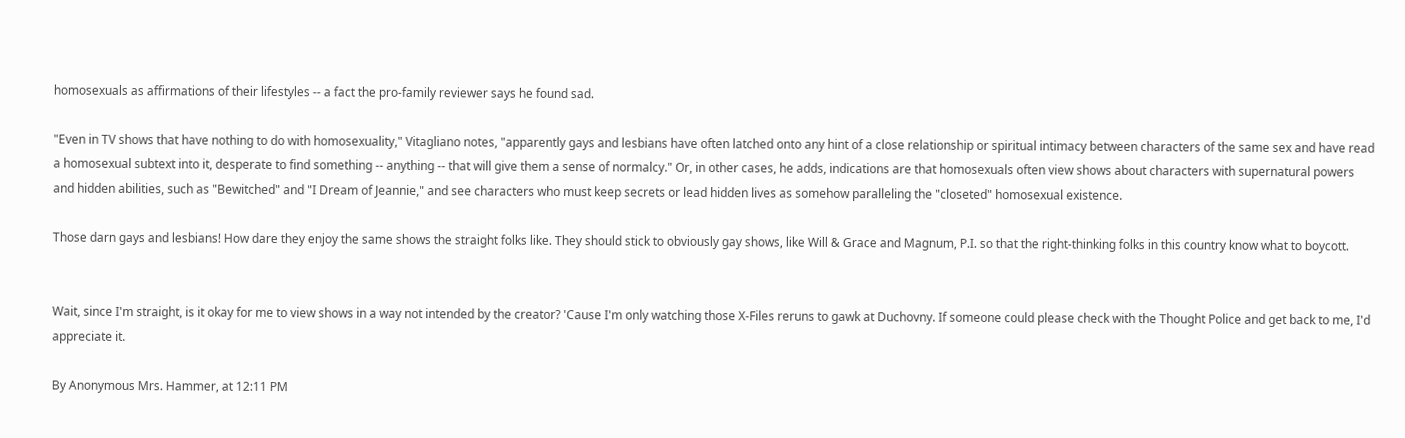homosexuals as affirmations of their lifestyles -- a fact the pro-family reviewer says he found sad.

"Even in TV shows that have nothing to do with homosexuality," Vitagliano notes, "apparently gays and lesbians have often latched onto any hint of a close relationship or spiritual intimacy between characters of the same sex and have read a homosexual subtext into it, desperate to find something -- anything -- that will give them a sense of normalcy." Or, in other cases, he adds, indications are that homosexuals often view shows about characters with supernatural powers and hidden abilities, such as "Bewitched" and "I Dream of Jeannie," and see characters who must keep secrets or lead hidden lives as somehow paralleling the "closeted" homosexual existence.

Those darn gays and lesbians! How dare they enjoy the same shows the straight folks like. They should stick to obviously gay shows, like Will & Grace and Magnum, P.I. so that the right-thinking folks in this country know what to boycott.


Wait, since I'm straight, is it okay for me to view shows in a way not intended by the creator? 'Cause I'm only watching those X-Files reruns to gawk at Duchovny. If someone could please check with the Thought Police and get back to me, I'd appreciate it.

By Anonymous Mrs. Hammer, at 12:11 PM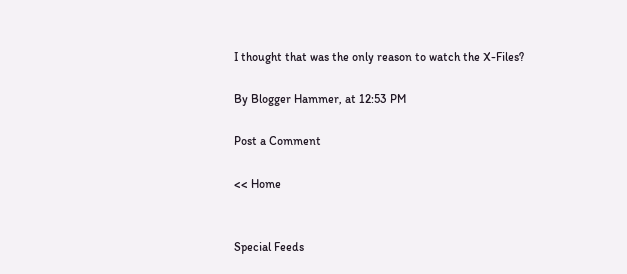I thought that was the only reason to watch the X-Files?

By Blogger Hammer, at 12:53 PM

Post a Comment

<< Home


Special Feeds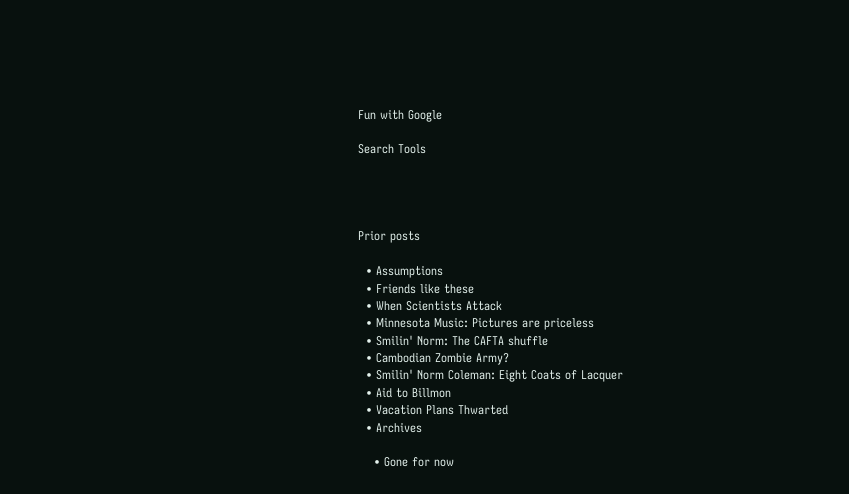Fun with Google

Search Tools




Prior posts

  • Assumptions
  • Friends like these
  • When Scientists Attack
  • Minnesota Music: Pictures are priceless
  • Smilin' Norm: The CAFTA shuffle
  • Cambodian Zombie Army?
  • Smilin' Norm Coleman: Eight Coats of Lacquer
  • Aid to Billmon
  • Vacation Plans Thwarted
  • Archives

    • Gone for now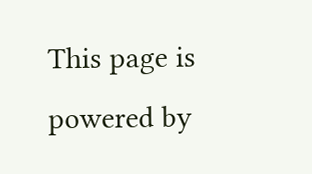This page is powered by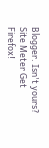Blogger. Isn't yours? Site Meter Get Firefox!